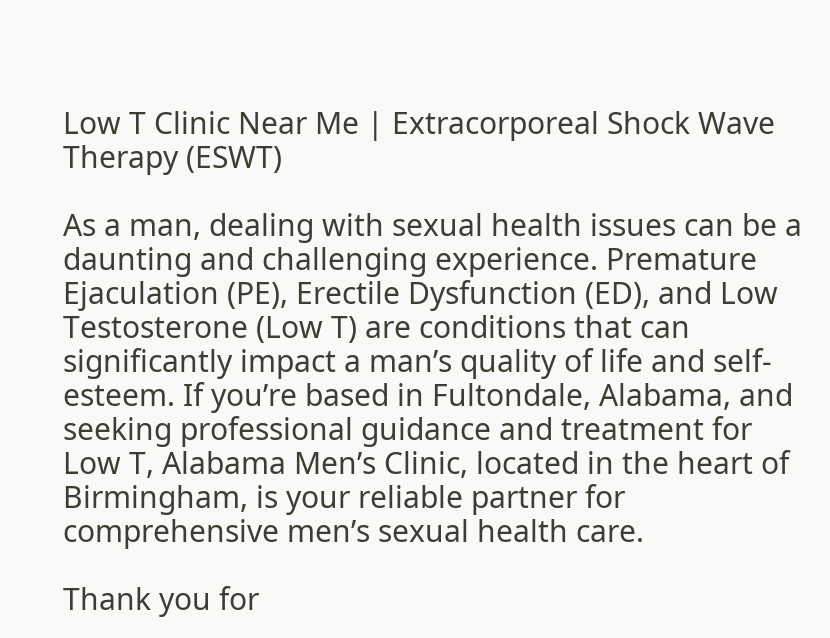Low T Clinic Near Me | Extracorporeal Shock Wave Therapy (ESWT)

As a man, dealing with sexual health issues can be a daunting and challenging experience. Premature Ejaculation (PE), Erectile Dysfunction (ED), and Low Testosterone (Low T) are conditions that can significantly impact a man’s quality of life and self-esteem. If you’re based in Fultondale, Alabama, and seeking professional guidance and treatment for Low T, Alabama Men’s Clinic, located in the heart of Birmingham, is your reliable partner for comprehensive men’s sexual health care.

Thank you for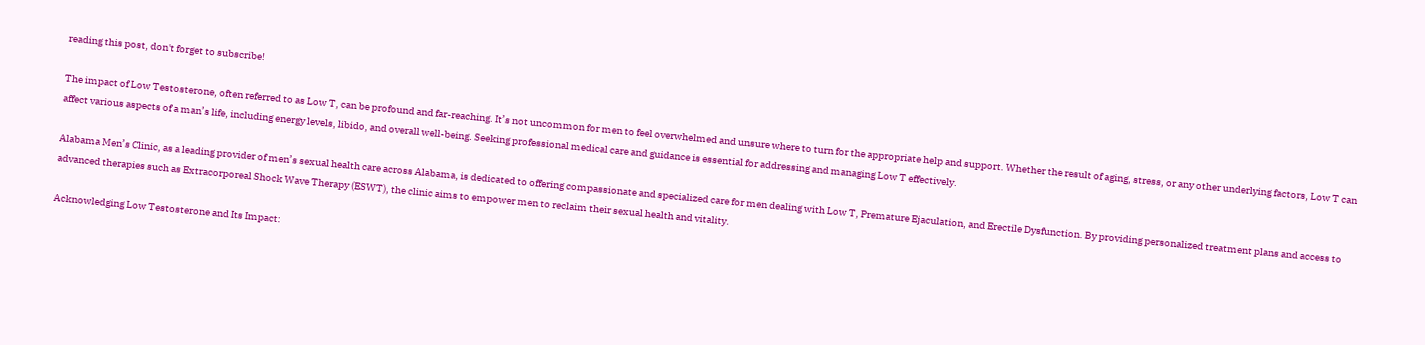reading this post, don't forget to subscribe!

The impact of Low Testosterone, often referred to as Low T, can be profound and far-reaching. It’s not uncommon for men to feel overwhelmed and unsure where to turn for the appropriate help and support. Whether the result of aging, stress, or any other underlying factors, Low T can affect various aspects of a man’s life, including energy levels, libido, and overall well-being. Seeking professional medical care and guidance is essential for addressing and managing Low T effectively.

Alabama Men’s Clinic, as a leading provider of men’s sexual health care across Alabama, is dedicated to offering compassionate and specialized care for men dealing with Low T, Premature Ejaculation, and Erectile Dysfunction. By providing personalized treatment plans and access to advanced therapies such as Extracorporeal Shock Wave Therapy (ESWT), the clinic aims to empower men to reclaim their sexual health and vitality.

Acknowledging Low Testosterone and Its Impact: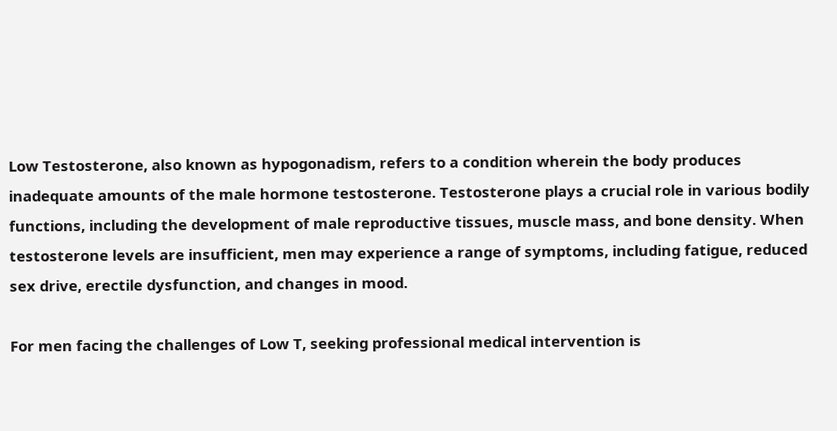Low Testosterone, also known as hypogonadism, refers to a condition wherein the body produces inadequate amounts of the male hormone testosterone. Testosterone plays a crucial role in various bodily functions, including the development of male reproductive tissues, muscle mass, and bone density. When testosterone levels are insufficient, men may experience a range of symptoms, including fatigue, reduced sex drive, erectile dysfunction, and changes in mood.

For men facing the challenges of Low T, seeking professional medical intervention is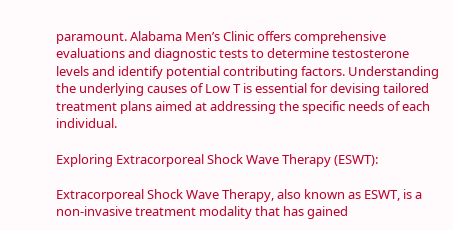paramount. Alabama Men’s Clinic offers comprehensive evaluations and diagnostic tests to determine testosterone levels and identify potential contributing factors. Understanding the underlying causes of Low T is essential for devising tailored treatment plans aimed at addressing the specific needs of each individual.

Exploring Extracorporeal Shock Wave Therapy (ESWT):

Extracorporeal Shock Wave Therapy, also known as ESWT, is a non-invasive treatment modality that has gained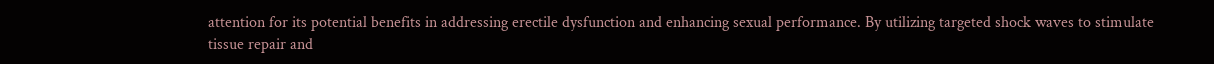attention for its potential benefits in addressing erectile dysfunction and enhancing sexual performance. By utilizing targeted shock waves to stimulate tissue repair and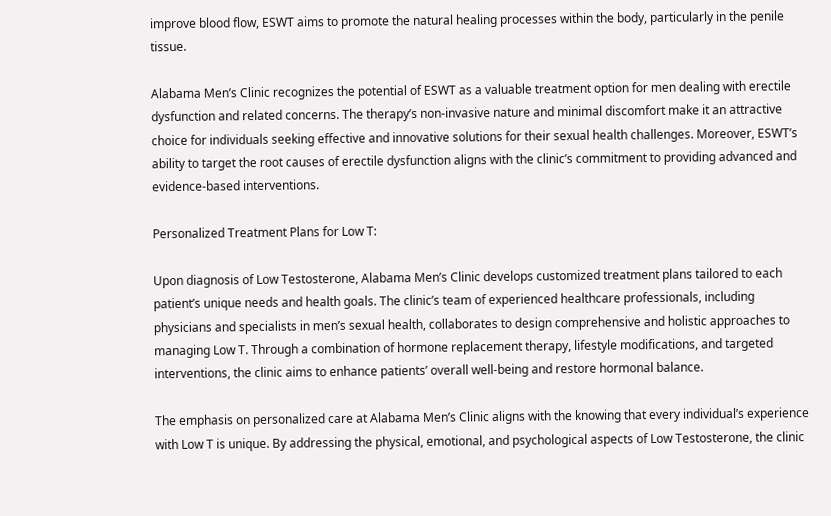improve blood flow, ESWT aims to promote the natural healing processes within the body, particularly in the penile tissue.

Alabama Men’s Clinic recognizes the potential of ESWT as a valuable treatment option for men dealing with erectile dysfunction and related concerns. The therapy’s non-invasive nature and minimal discomfort make it an attractive choice for individuals seeking effective and innovative solutions for their sexual health challenges. Moreover, ESWT’s ability to target the root causes of erectile dysfunction aligns with the clinic’s commitment to providing advanced and evidence-based interventions.

Personalized Treatment Plans for Low T:

Upon diagnosis of Low Testosterone, Alabama Men’s Clinic develops customized treatment plans tailored to each patient’s unique needs and health goals. The clinic’s team of experienced healthcare professionals, including physicians and specialists in men’s sexual health, collaborates to design comprehensive and holistic approaches to managing Low T. Through a combination of hormone replacement therapy, lifestyle modifications, and targeted interventions, the clinic aims to enhance patients’ overall well-being and restore hormonal balance.

The emphasis on personalized care at Alabama Men’s Clinic aligns with the knowing that every individual’s experience with Low T is unique. By addressing the physical, emotional, and psychological aspects of Low Testosterone, the clinic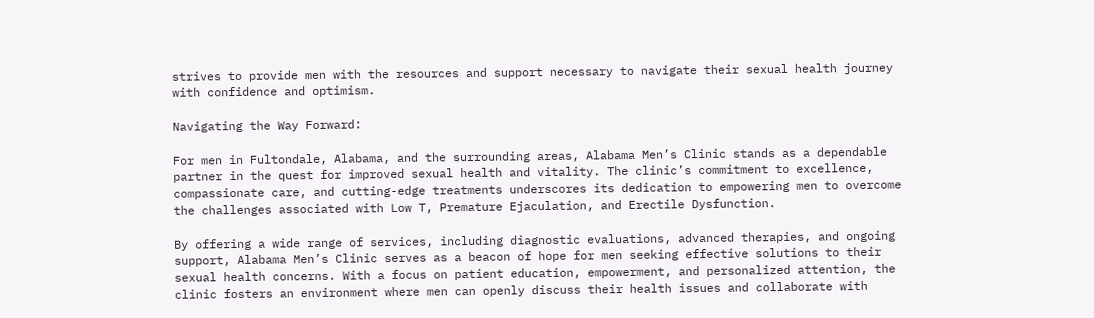strives to provide men with the resources and support necessary to navigate their sexual health journey with confidence and optimism.

Navigating the Way Forward:

For men in Fultondale, Alabama, and the surrounding areas, Alabama Men’s Clinic stands as a dependable partner in the quest for improved sexual health and vitality. The clinic’s commitment to excellence, compassionate care, and cutting-edge treatments underscores its dedication to empowering men to overcome the challenges associated with Low T, Premature Ejaculation, and Erectile Dysfunction.

By offering a wide range of services, including diagnostic evaluations, advanced therapies, and ongoing support, Alabama Men’s Clinic serves as a beacon of hope for men seeking effective solutions to their sexual health concerns. With a focus on patient education, empowerment, and personalized attention, the clinic fosters an environment where men can openly discuss their health issues and collaborate with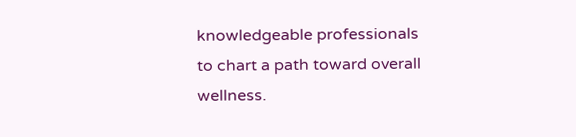knowledgeable professionals to chart a path toward overall wellness.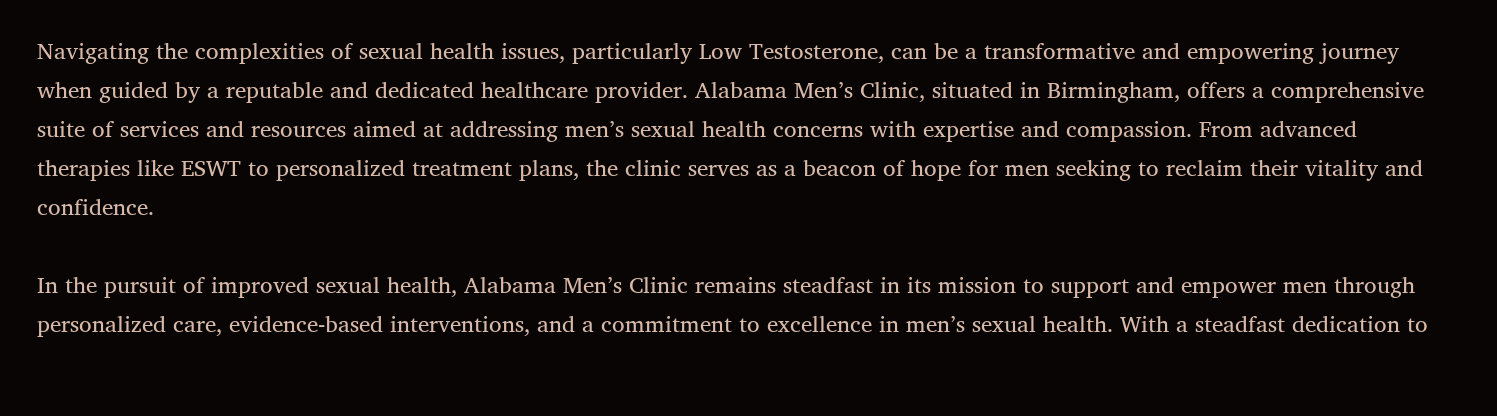Navigating the complexities of sexual health issues, particularly Low Testosterone, can be a transformative and empowering journey when guided by a reputable and dedicated healthcare provider. Alabama Men’s Clinic, situated in Birmingham, offers a comprehensive suite of services and resources aimed at addressing men’s sexual health concerns with expertise and compassion. From advanced therapies like ESWT to personalized treatment plans, the clinic serves as a beacon of hope for men seeking to reclaim their vitality and confidence.

In the pursuit of improved sexual health, Alabama Men’s Clinic remains steadfast in its mission to support and empower men through personalized care, evidence-based interventions, and a commitment to excellence in men’s sexual health. With a steadfast dedication to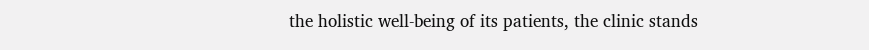the holistic well-being of its patients, the clinic stands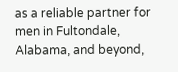as a reliable partner for men in Fultondale, Alabama, and beyond,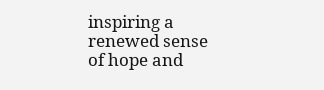inspiring a renewed sense of hope and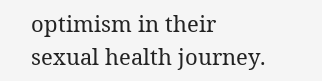optimism in their sexual health journey.